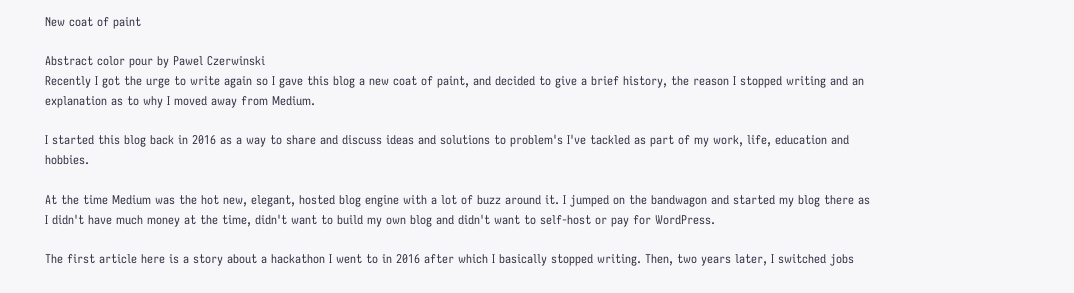New coat of paint

Abstract color pour by Pawel Czerwinski
Recently I got the urge to write again so I gave this blog a new coat of paint, and decided to give a brief history, the reason I stopped writing and an explanation as to why I moved away from Medium.

I started this blog back in 2016 as a way to share and discuss ideas and solutions to problem's I've tackled as part of my work, life, education and hobbies.

At the time Medium was the hot new, elegant, hosted blog engine with a lot of buzz around it. I jumped on the bandwagon and started my blog there as I didn't have much money at the time, didn't want to build my own blog and didn't want to self-host or pay for WordPress.

The first article here is a story about a hackathon I went to in 2016 after which I basically stopped writing. Then, two years later, I switched jobs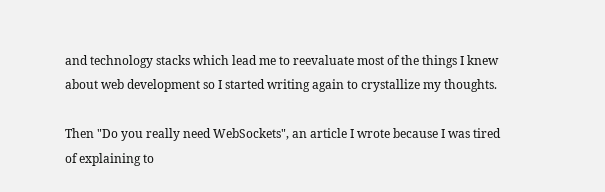and technology stacks which lead me to reevaluate most of the things I knew about web development so I started writing again to crystallize my thoughts.

Then "Do you really need WebSockets", an article I wrote because I was tired of explaining to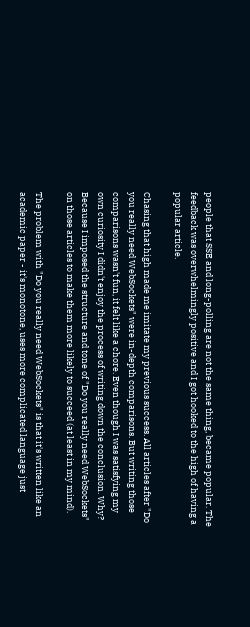people that SSE and long-polling are not the same thing, became popular. The feedback was overwhelmingly positive and I got hooked to the high of having a popular article.

Chasing that high made me imitate my previous success. All articles after "Do you really need WebSockets" were in-depth comparisons. But writing those comparisons wasn't fun, it felt like a chore. Even though I was satisfying my own curiosity I didn't enjoy the process of writing down the conclusion. Why? Because I imposed the structure and tone of "Do you really need WebSockets" on those articles to make them more likely to succeed (at least in my mind).

The problem with "Do you really need WebSockets" is that it's written like an academic paper - it's monotone, uses more complicated language just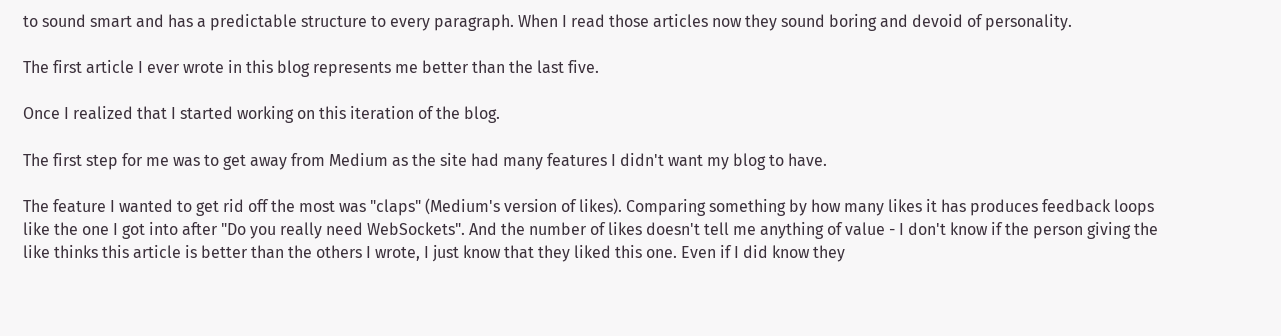to sound smart and has a predictable structure to every paragraph. When I read those articles now they sound boring and devoid of personality.

The first article I ever wrote in this blog represents me better than the last five.

Once I realized that I started working on this iteration of the blog.

The first step for me was to get away from Medium as the site had many features I didn't want my blog to have.

The feature I wanted to get rid off the most was "claps" (Medium's version of likes). Comparing something by how many likes it has produces feedback loops like the one I got into after "Do you really need WebSockets". And the number of likes doesn't tell me anything of value - I don't know if the person giving the like thinks this article is better than the others I wrote, I just know that they liked this one. Even if I did know they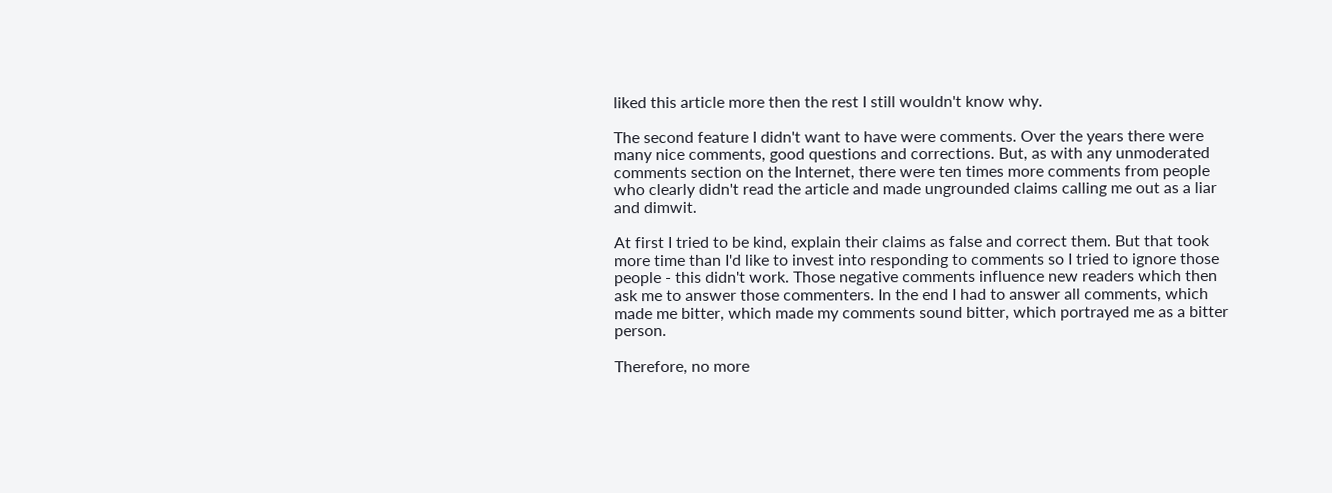liked this article more then the rest I still wouldn't know why.

The second feature I didn't want to have were comments. Over the years there were many nice comments, good questions and corrections. But, as with any unmoderated comments section on the Internet, there were ten times more comments from people who clearly didn't read the article and made ungrounded claims calling me out as a liar and dimwit.

At first I tried to be kind, explain their claims as false and correct them. But that took more time than I'd like to invest into responding to comments so I tried to ignore those people - this didn't work. Those negative comments influence new readers which then ask me to answer those commenters. In the end I had to answer all comments, which made me bitter, which made my comments sound bitter, which portrayed me as a bitter person.

Therefore, no more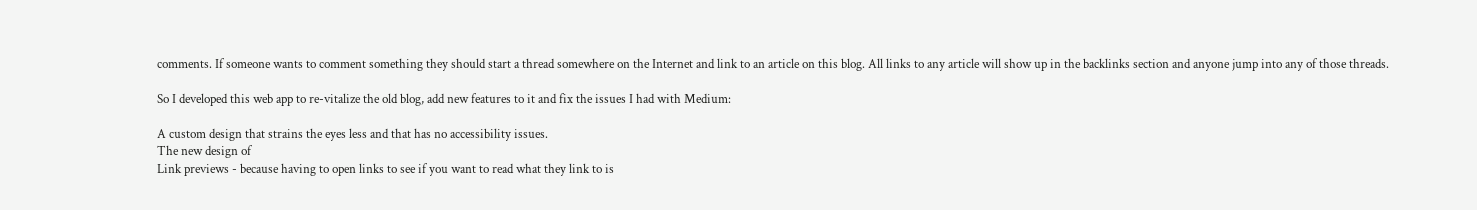comments. If someone wants to comment something they should start a thread somewhere on the Internet and link to an article on this blog. All links to any article will show up in the backlinks section and anyone jump into any of those threads.

So I developed this web app to re-vitalize the old blog, add new features to it and fix the issues I had with Medium:

A custom design that strains the eyes less and that has no accessibility issues.
The new design of
Link previews - because having to open links to see if you want to read what they link to is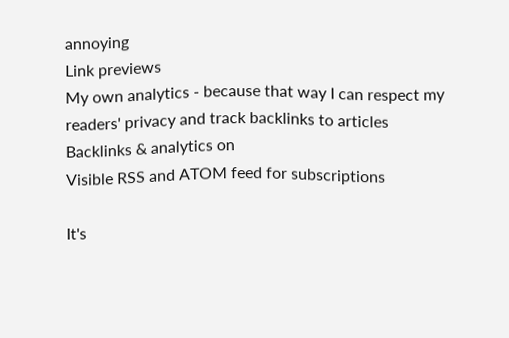annoying
Link previews
My own analytics - because that way I can respect my readers' privacy and track backlinks to articles
Backlinks & analytics on
Visible RSS and ATOM feed for subscriptions

It's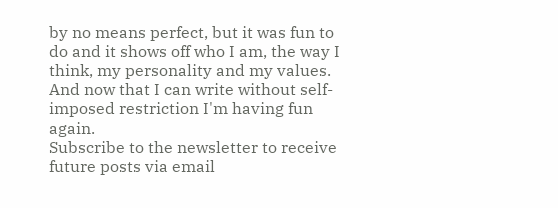by no means perfect, but it was fun to do and it shows off who I am, the way I think, my personality and my values. And now that I can write without self-imposed restriction I'm having fun again.
Subscribe to the newsletter to receive future posts via email